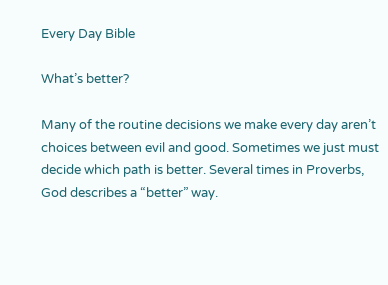Every Day Bible

What’s better?

Many of the routine decisions we make every day aren’t choices between evil and good. Sometimes we just must decide which path is better. Several times in Proverbs, God describes a “better” way.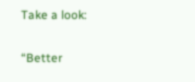Take a look:

“Better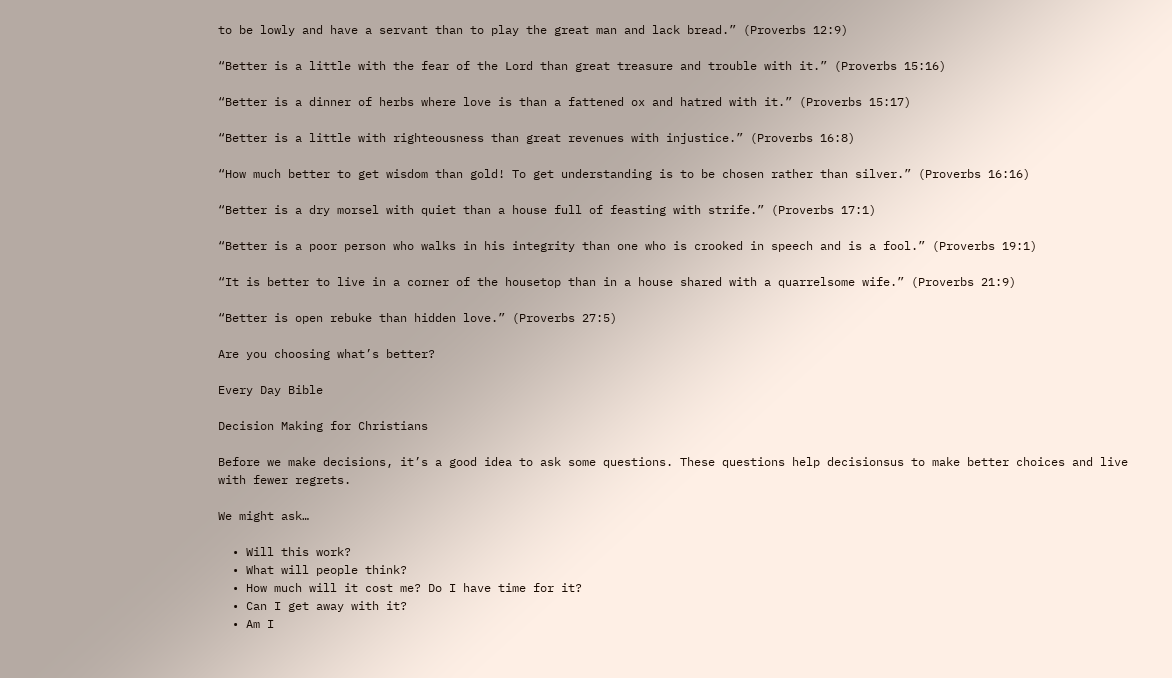to be lowly and have a servant than to play the great man and lack bread.” (Proverbs 12:9)

“Better is a little with the fear of the Lord than great treasure and trouble with it.” (Proverbs 15:16)

“Better is a dinner of herbs where love is than a fattened ox and hatred with it.” (Proverbs 15:17)

“Better is a little with righteousness than great revenues with injustice.” (Proverbs 16:8)

“How much better to get wisdom than gold! To get understanding is to be chosen rather than silver.” (Proverbs 16:16)

“Better is a dry morsel with quiet than a house full of feasting with strife.” (Proverbs 17:1)

“Better is a poor person who walks in his integrity than one who is crooked in speech and is a fool.” (Proverbs 19:1)

“It is better to live in a corner of the housetop than in a house shared with a quarrelsome wife.” (Proverbs 21:9)

“Better is open rebuke than hidden love.” (Proverbs 27:5)

Are you choosing what’s better?

Every Day Bible

Decision Making for Christians

Before we make decisions, it’s a good idea to ask some questions. These questions help decisionsus to make better choices and live with fewer regrets.

We might ask…

  • Will this work?
  • What will people think?
  • How much will it cost me? Do I have time for it?
  • Can I get away with it?
  • Am I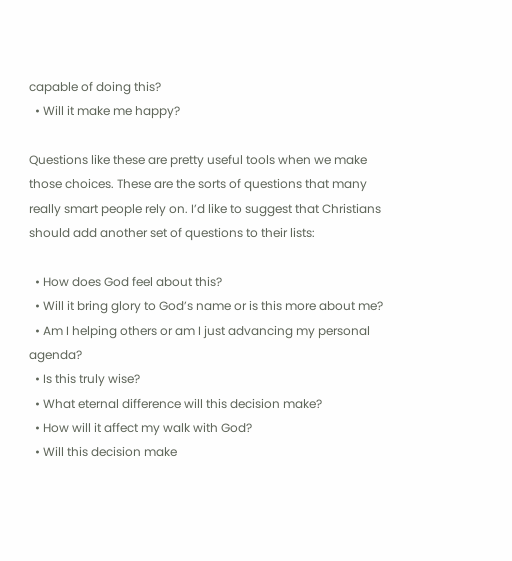capable of doing this?
  • Will it make me happy?

Questions like these are pretty useful tools when we make those choices. These are the sorts of questions that many really smart people rely on. I’d like to suggest that Christians should add another set of questions to their lists:

  • How does God feel about this?
  • Will it bring glory to God’s name or is this more about me?
  • Am I helping others or am I just advancing my personal agenda?
  • Is this truly wise?
  • What eternal difference will this decision make?
  • How will it affect my walk with God?
  • Will this decision make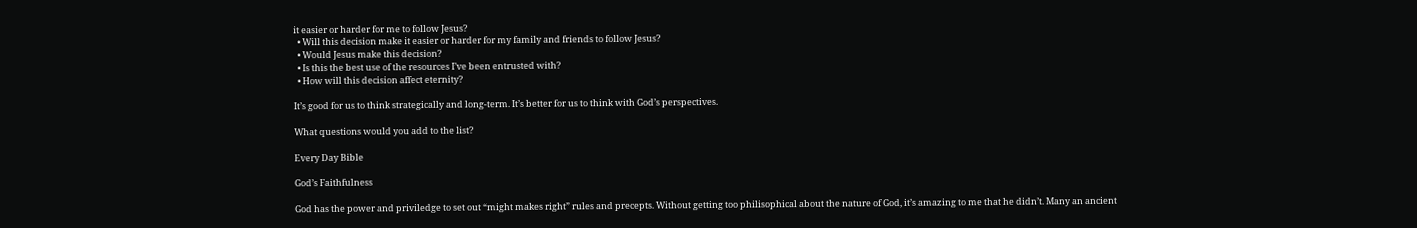it easier or harder for me to follow Jesus?
  • Will this decision make it easier or harder for my family and friends to follow Jesus?
  • Would Jesus make this decision?
  • Is this the best use of the resources I’ve been entrusted with?
  • How will this decision affect eternity?

It’s good for us to think strategically and long-term. It’s better for us to think with God’s perspectives.

What questions would you add to the list?

Every Day Bible

God’s Faithfulness

God has the power and priviledge to set out “might makes right” rules and precepts. Without getting too philisophical about the nature of God, it’s amazing to me that he didn’t. Many an ancient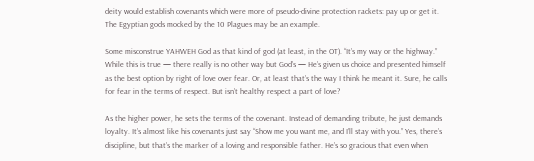deity would establish covenants which were more of pseudo-divine protection rackets: pay up or get it. The Egyptian gods mocked by the 10 Plagues may be an example.

Some misconstrue YAHWEH God as that kind of god (at least, in the OT). “It’s my way or the highway.” While this is true — there really is no other way but God’s — He’s given us choice and presented himself as the best option by right of love over fear. Or, at least that’s the way I think he meant it. Sure, he calls for fear in the terms of respect. But isn’t healthy respect a part of love?

As the higher power, he sets the terms of the covenant. Instead of demanding tribute, he just demands loyalty. It’s almost like his covenants just say “Show me you want me, and I’ll stay with you.” Yes, there’s discipline, but that’s the marker of a loving and responsible father. He’s so gracious that even when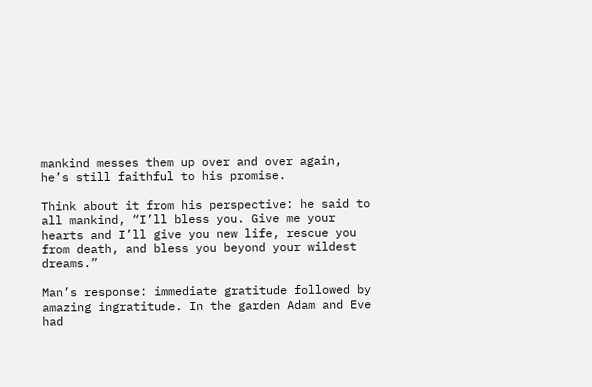mankind messes them up over and over again, he’s still faithful to his promise.

Think about it from his perspective: he said to all mankind, “I’ll bless you. Give me your hearts and I’ll give you new life, rescue you from death, and bless you beyond your wildest dreams.”

Man’s response: immediate gratitude followed by amazing ingratitude. In the garden Adam and Eve had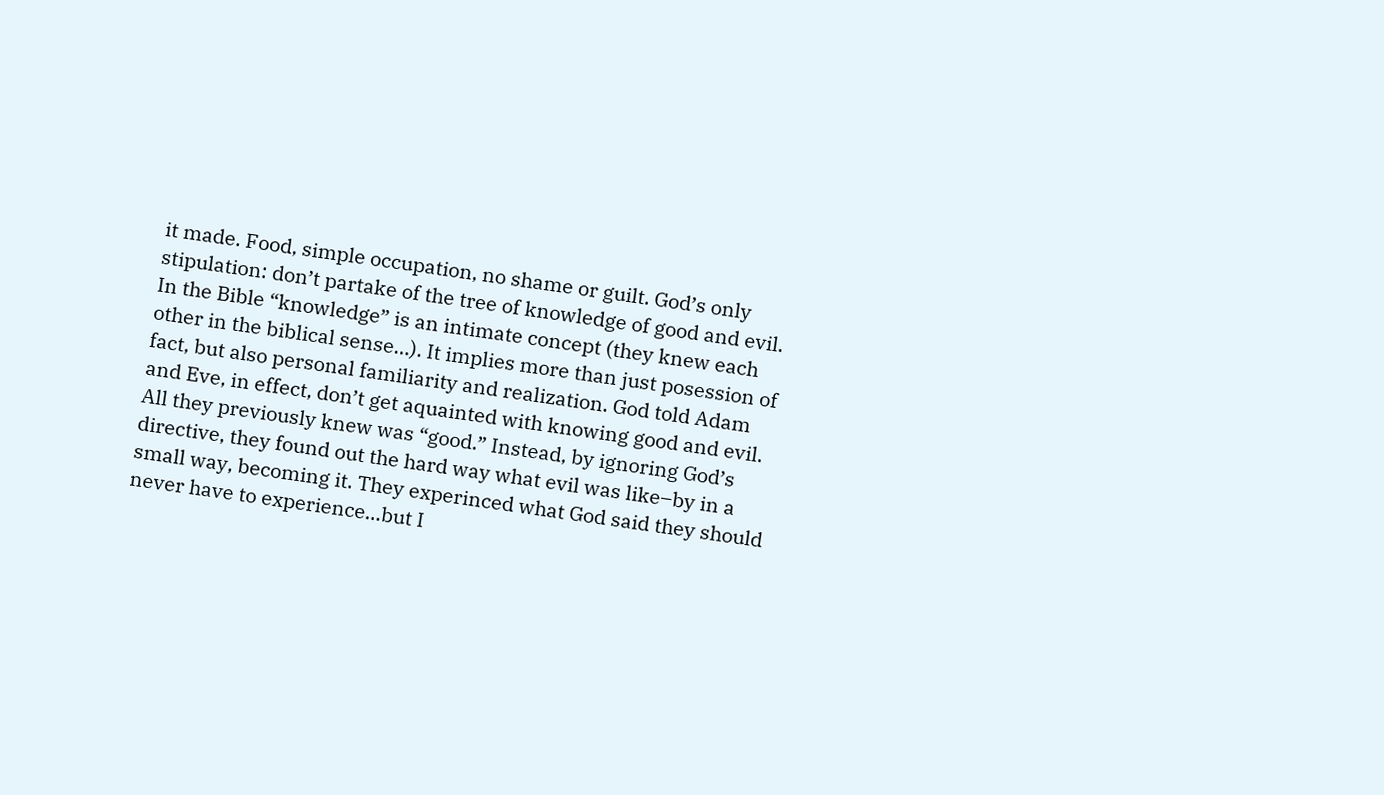it made. Food, simple occupation, no shame or guilt. God’s only stipulation: don’t partake of the tree of knowledge of good and evil. In the Bible “knowledge” is an intimate concept (they knew each other in the biblical sense…). It implies more than just posession of fact, but also personal familiarity and realization. God told Adam and Eve, in effect, don’t get aquainted with knowing good and evil. All they previously knew was “good.” Instead, by ignoring God’s directive, they found out the hard way what evil was like–by in a small way, becoming it. They experinced what God said they should never have to experience…but I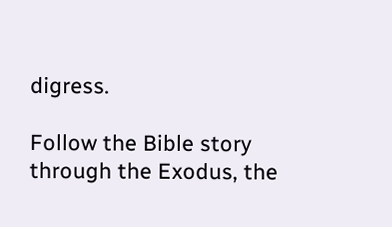digress.

Follow the Bible story through the Exodus, the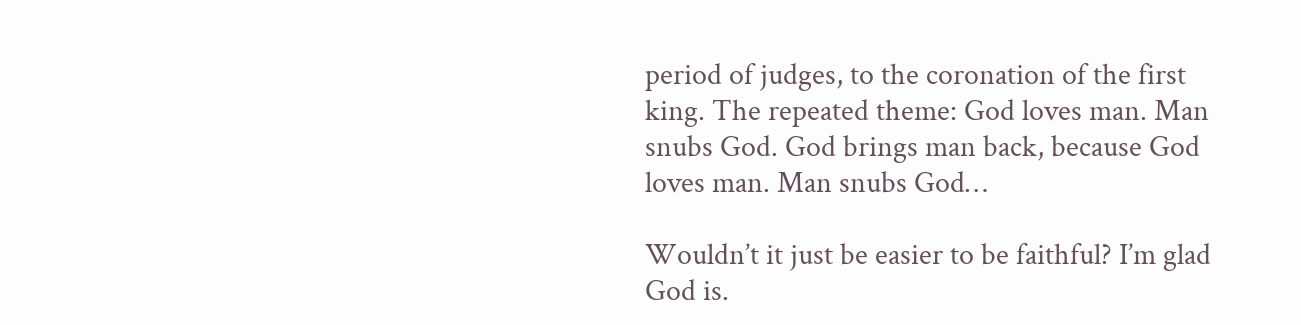period of judges, to the coronation of the first king. The repeated theme: God loves man. Man snubs God. God brings man back, because God loves man. Man snubs God…

Wouldn’t it just be easier to be faithful? I’m glad God is.